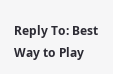Reply To: Best Way to Play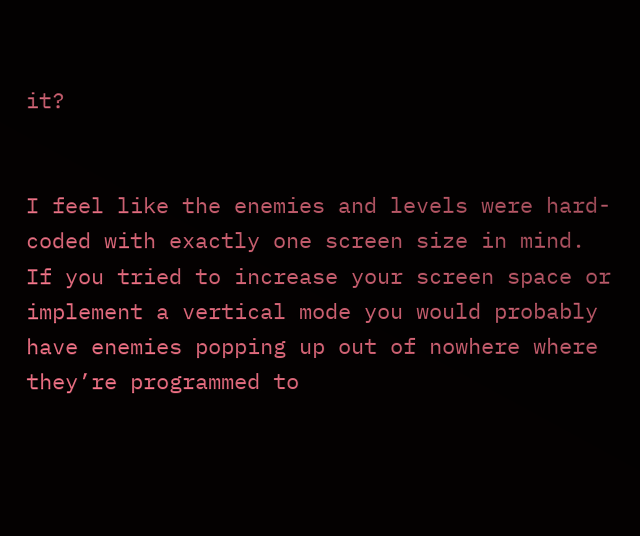it?


I feel like the enemies and levels were hard-coded with exactly one screen size in mind.
If you tried to increase your screen space or implement a vertical mode you would probably have enemies popping up out of nowhere where they’re programmed to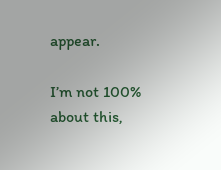appear.

I’m not 100% about this,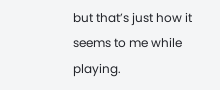but that’s just how it seems to me while playing.